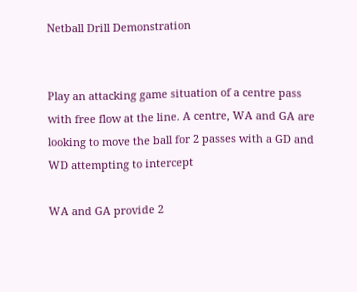Netball Drill Demonstration


Play an attacking game situation of a centre pass with free flow at the line. A centre, WA and GA are looking to move the ball for 2 passes with a GD and WD attempting to intercept

WA and GA provide 2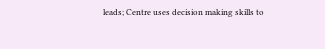leads; Centre uses decision making skills to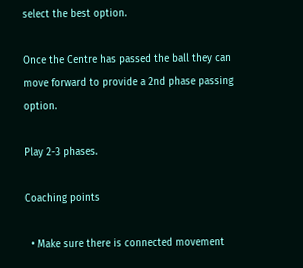select the best option.

Once the Centre has passed the ball they can move forward to provide a 2nd phase passing option.

Play 2-3 phases.

Coaching points

  • Make sure there is connected movement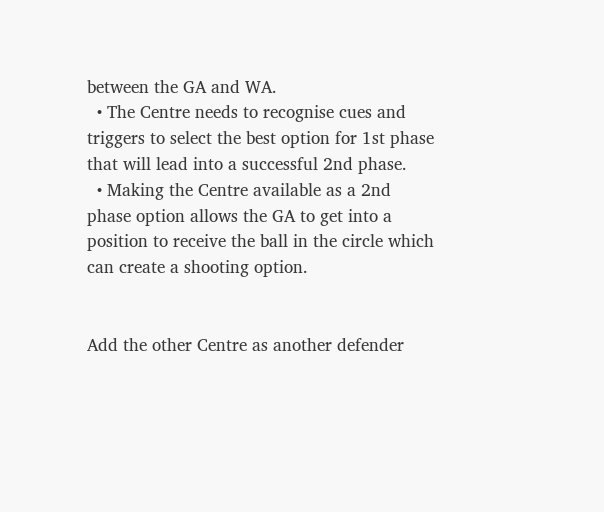between the GA and WA.
  • The Centre needs to recognise cues and triggers to select the best option for 1st phase that will lead into a successful 2nd phase.
  • Making the Centre available as a 2nd phase option allows the GA to get into a position to receive the ball in the circle which can create a shooting option.


Add the other Centre as another defender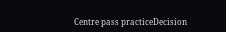Centre pass practiceDecision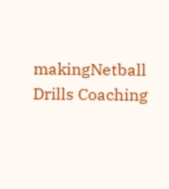makingNetball Drills Coaching